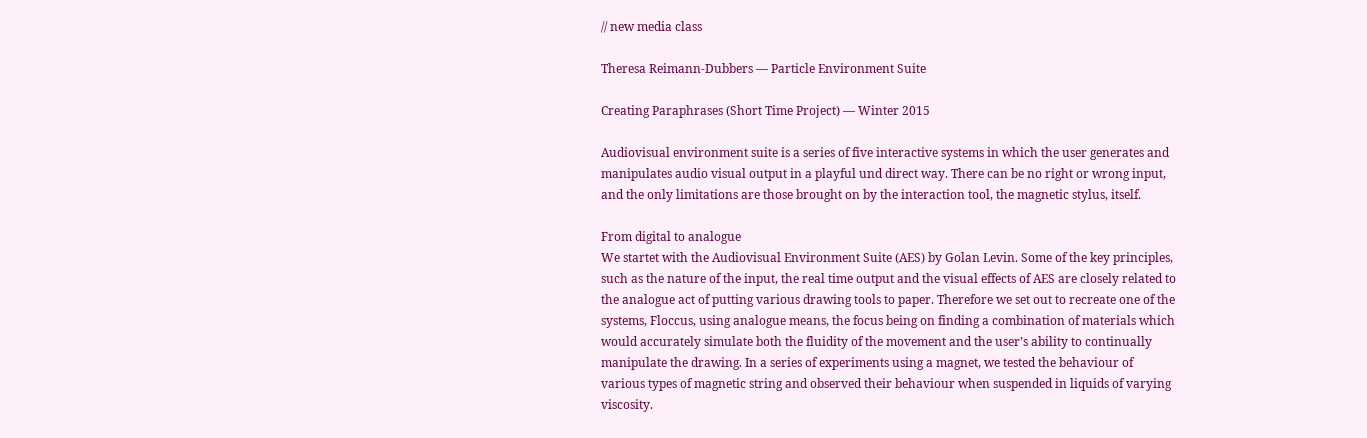// new media class

Theresa Reimann-Dubbers — Particle Environment Suite

Creating Paraphrases (Short Time Project) — Winter 2015

Audiovisual environment suite is a series of five interactive systems in which the user generates and manipulates audio visual output in a playful und direct way. There can be no right or wrong input, and the only limitations are those brought on by the interaction tool, the magnetic stylus, itself.

From digital to analogue
We startet with the Audiovisual Environment Suite (AES) by Golan Levin. Some of the key principles, such as the nature of the input, the real time output and the visual effects of AES are closely related to the analogue act of putting various drawing tools to paper. Therefore we set out to recreate one of the systems, Floccus, using analogue means, the focus being on finding a combination of materials which would accurately simulate both the fluidity of the movement and the user’s ability to continually manipulate the drawing. In a series of experiments using a magnet, we tested the behaviour of various types of magnetic string and observed their behaviour when suspended in liquids of varying viscosity.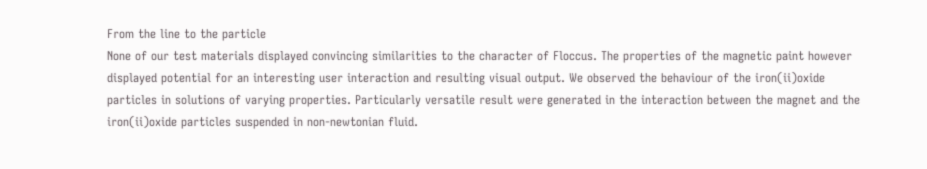From the line to the particle
None of our test materials displayed convincing similarities to the character of Floccus. The properties of the magnetic paint however displayed potential for an interesting user interaction and resulting visual output. We observed the behaviour of the iron(ii)oxide particles in solutions of varying properties. Particularly versatile result were generated in the interaction between the magnet and the iron(ii)oxide particles suspended in non-newtonian fluid.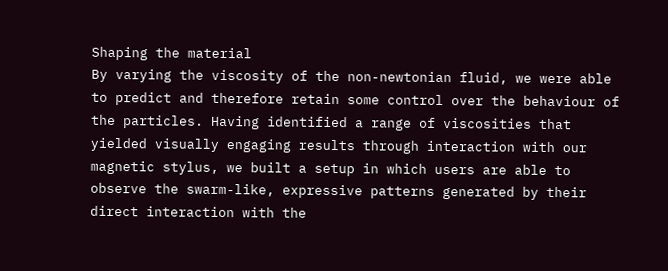Shaping the material
By varying the viscosity of the non-newtonian fluid, we were able to predict and therefore retain some control over the behaviour of the particles. Having identified a range of viscosities that yielded visually engaging results through interaction with our magnetic stylus, we built a setup in which users are able to observe the swarm-like, expressive patterns generated by their direct interaction with the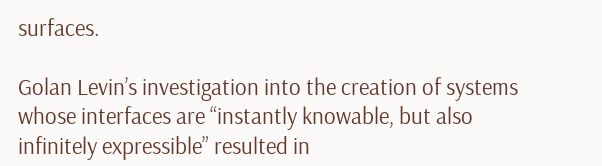surfaces.

Golan Levin’s investigation into the creation of systems whose interfaces are “instantly knowable, but also infinitely expressible” resulted in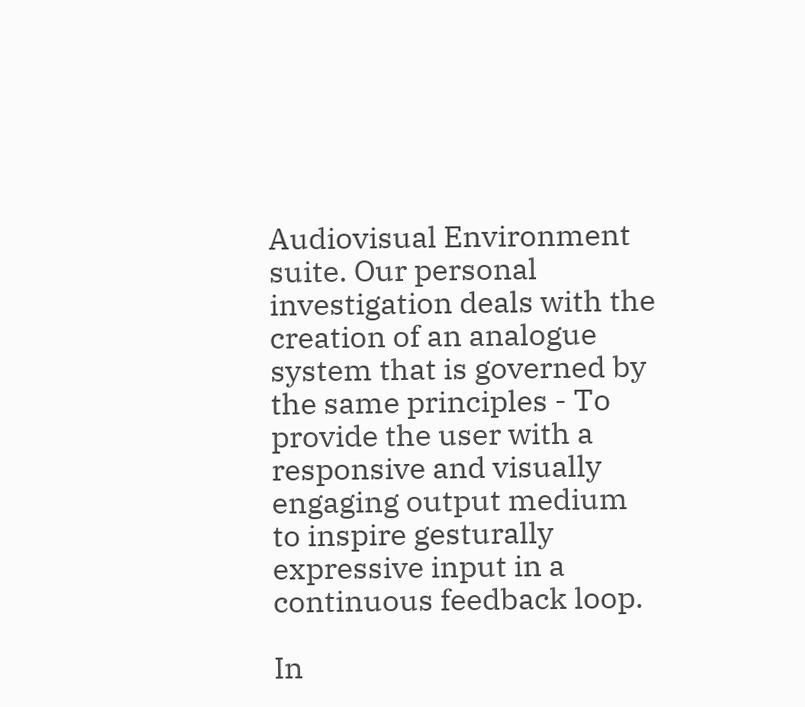Audiovisual Environment suite. Our personal investigation deals with the creation of an analogue system that is governed by the same principles - To provide the user with a responsive and visually engaging output medium to inspire gesturally expressive input in a continuous feedback loop.

In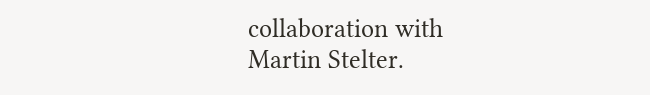collaboration with Martin Stelter.